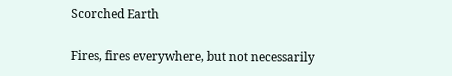Scorched Earth

Fires, fires everywhere, but not necessarily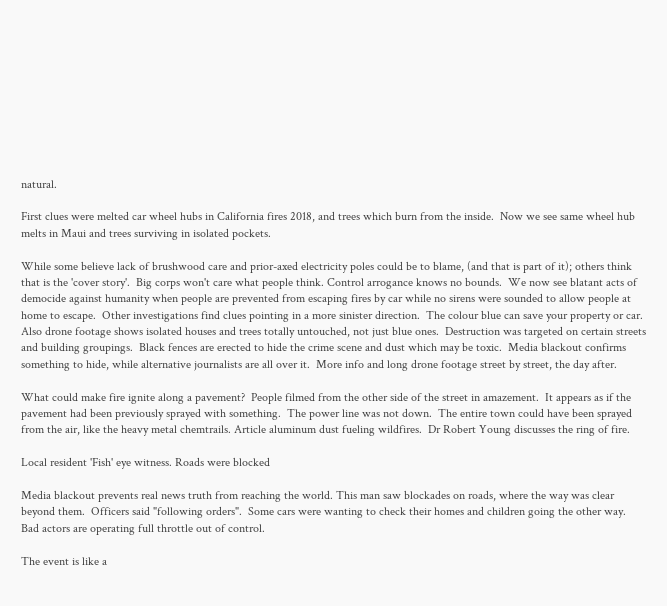natural.

First clues were melted car wheel hubs in California fires 2018, and trees which burn from the inside.  Now we see same wheel hub melts in Maui and trees surviving in isolated pockets.

While some believe lack of brushwood care and prior-axed electricity poles could be to blame, (and that is part of it); others think that is the 'cover story'.  Big corps won't care what people think. Control arrogance knows no bounds.  We now see blatant acts of democide against humanity when people are prevented from escaping fires by car while no sirens were sounded to allow people at home to escape.  Other investigations find clues pointing in a more sinister direction.  The colour blue can save your property or car. Also drone footage shows isolated houses and trees totally untouched, not just blue ones.  Destruction was targeted on certain streets and building groupings.  Black fences are erected to hide the crime scene and dust which may be toxic.  Media blackout confirms something to hide, while alternative journalists are all over it.  More info and long drone footage street by street, the day after.

What could make fire ignite along a pavement?  People filmed from the other side of the street in amazement.  It appears as if the pavement had been previously sprayed with something.  The power line was not down.  The entire town could have been sprayed from the air, like the heavy metal chemtrails. Article aluminum dust fueling wildfires.  Dr Robert Young discusses the ring of fire.

Local resident 'Fish' eye witness. Roads were blocked

Media blackout prevents real news truth from reaching the world. This man saw blockades on roads, where the way was clear beyond them.  Officers said "following orders".  Some cars were wanting to check their homes and children going the other way.  Bad actors are operating full throttle out of control.

The event is like a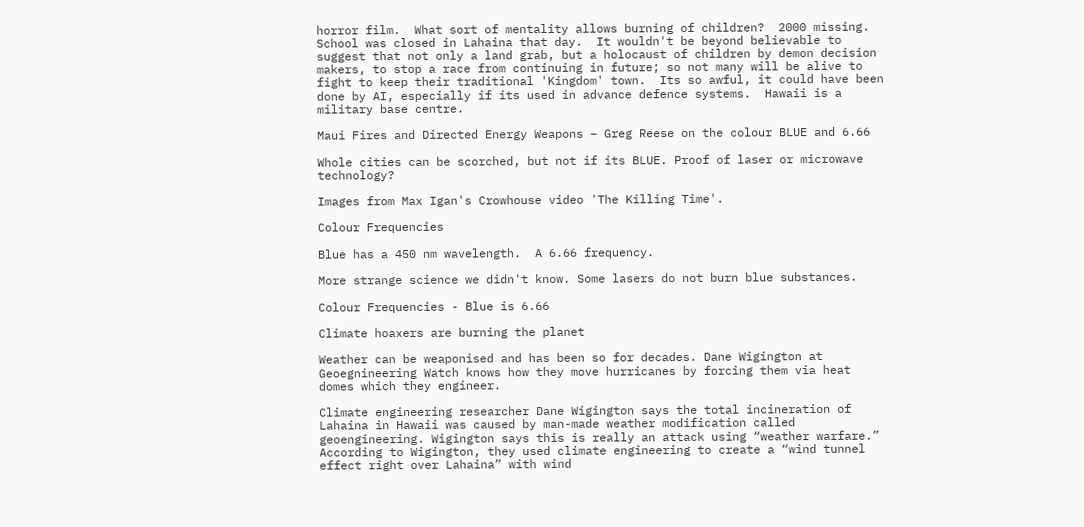horror film.  What sort of mentality allows burning of children?  2000 missing.  School was closed in Lahaina that day.  It wouldn't be beyond believable to suggest that not only a land grab, but a holocaust of children by demon decision makers, to stop a race from continuing in future; so not many will be alive to fight to keep their traditional 'Kingdom' town.  Its so awful, it could have been done by AI, especially if its used in advance defence systems.  Hawaii is a military base centre.

Maui Fires and Directed Energy Weapons – Greg Reese on the colour BLUE and 6.66

Whole cities can be scorched, but not if its BLUE. Proof of laser or microwave technology?

Images from Max Igan's Crowhouse video 'The Killing Time'.

Colour Frequencies

Blue has a 450 nm wavelength.  A 6.66 frequency.

More strange science we didn't know. Some lasers do not burn blue substances.

Colour Frequencies - Blue is 6.66

Climate hoaxers are burning the planet

Weather can be weaponised and has been so for decades. Dane Wigington at Geoegnineering Watch knows how they move hurricanes by forcing them via heat domes which they engineer.

Climate engineering researcher Dane Wigington says the total incineration of Lahaina in Hawaii was caused by man-made weather modification called geoengineering. Wigington says this is really an attack using “weather warfare.” According to Wigington, they used climate engineering to create a “wind tunnel effect right over Lahaina” with wind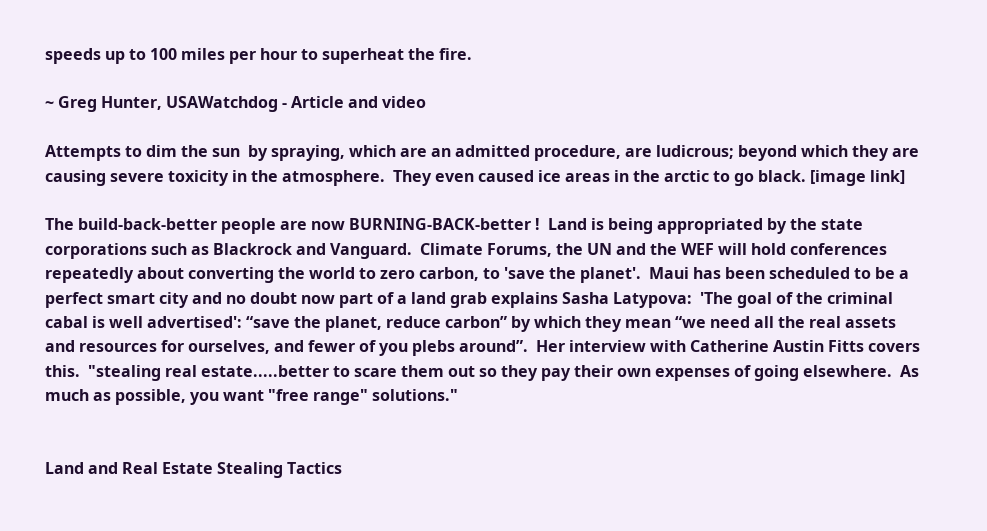speeds up to 100 miles per hour to superheat the fire.

~ Greg Hunter, USAWatchdog - Article and video

Attempts to dim the sun  by spraying, which are an admitted procedure, are ludicrous; beyond which they are causing severe toxicity in the atmosphere.  They even caused ice areas in the arctic to go black. [image link]

The build-back-better people are now BURNING-BACK-better !  Land is being appropriated by the state corporations such as Blackrock and Vanguard.  Climate Forums, the UN and the WEF will hold conferences repeatedly about converting the world to zero carbon, to 'save the planet'.  Maui has been scheduled to be a perfect smart city and no doubt now part of a land grab explains Sasha Latypova:  'The goal of the criminal cabal is well advertised': “save the planet, reduce carbon” by which they mean “we need all the real assets and resources for ourselves, and fewer of you plebs around”.  Her interview with Catherine Austin Fitts covers this.  "stealing real estate.....better to scare them out so they pay their own expenses of going elsewhere.  As much as possible, you want "free range" solutions."


Land and Real Estate Stealing Tactics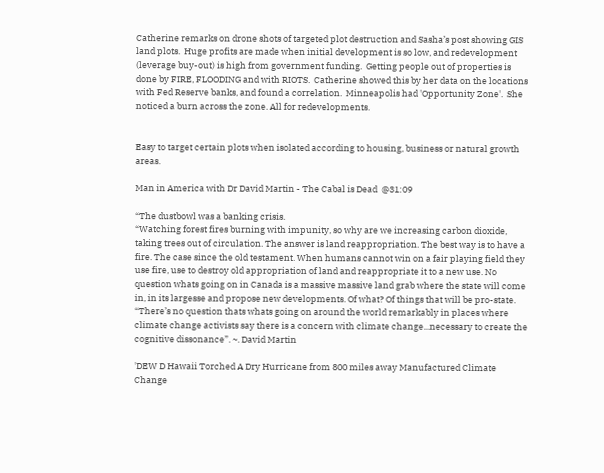Catherine remarks on drone shots of targeted plot destruction and Sasha’s post showing GIS land plots.  Huge profits are made when initial development is so low, and redevelopment (leverage buy-out) is high from government funding.  Getting people out of properties is done by FIRE, FLOODING and with RIOTS.  Catherine showed this by her data on the locations with Fed Reserve banks, and found a correlation.  Minneapolis had 'Opportunity Zone'.  She noticed a burn across the zone. All for redevelopments.


Easy to target certain plots when isolated according to housing, business or natural growth areas.

Man in America with Dr David Martin - The Cabal is Dead  @31:09

“The dustbowl was a banking crisis.
“Watching forest fires burning with impunity, so why are we increasing carbon dioxide, taking trees out of circulation. The answer is land reappropriation. The best way is to have a fire. The case since the old testament. When humans cannot win on a fair playing field they use fire, use to destroy old appropriation of land and reappropriate it to a new use. No question whats going on in Canada is a massive massive land grab where the state will come in, in its largesse and propose new developments. Of what? Of things that will be pro-state.
“There’s no question thats whats going on around the world remarkably in places where climate change activists say there is a concern with climate change...necessary to create the cognitive dissonance”. ~. David Martin

'DEW D Hawaii Torched A Dry Hurricane from 800 miles away Manufactured Climate Change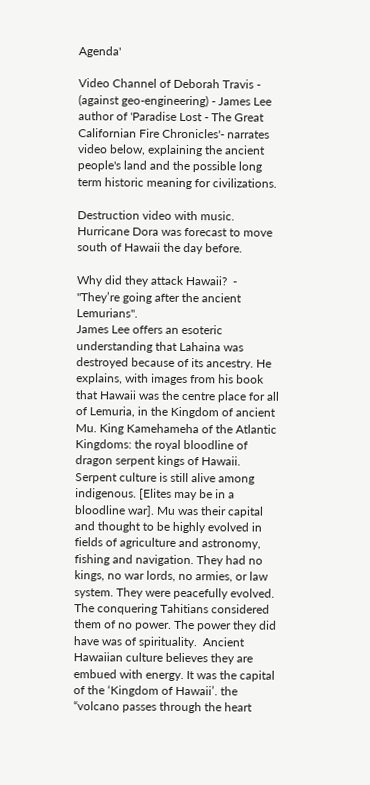Agenda'

Video Channel of Deborah Travis - (against geo-engineering) - James Lee author of 'Paradise Lost - The Great Californian Fire Chronicles'- narrates video below, explaining the ancient people's land and the possible long term historic meaning for civilizations.

Destruction video with music.  Hurricane Dora was forecast to move south of Hawaii the day before.

Why did they attack Hawaii?  -  "They’re going after the ancient Lemurians".
James Lee offers an esoteric understanding that Lahaina was destroyed because of its ancestry. He explains, with images from his book that Hawaii was the centre place for all of Lemuria, in the Kingdom of ancient Mu. King Kamehameha of the Atlantic Kingdoms: the royal bloodline of dragon serpent kings of Hawaii.  Serpent culture is still alive among indigenous. [Elites may be in a bloodline war]. Mu was their capital and thought to be highly evolved in fields of agriculture and astronomy, fishing and navigation. They had no kings, no war lords, no armies, or law system. They were peacefully evolved. The conquering Tahitians considered them of no power. The power they did have was of spirituality.  Ancient Hawaiian culture believes they are embued with energy. It was the capital of the ‘Kingdom of Hawaii’. the “volcano passes through the heart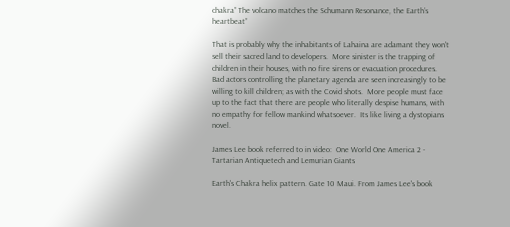chakra” The volcano matches the Schumann Resonance, the Earth’s heartbeat”

That is probably why the inhabitants of Lahaina are adamant they won't sell their sacred land to developers.  More sinister is the trapping of children in their houses, with no fire sirens or evacuation procedures.  Bad actors controlling the planetary agenda are seen increasingly to be willing to kill children; as with the Covid shots.  More people must face up to the fact that there are people who literally despise humans, with no empathy for fellow mankind whatsoever.  Its like living a dystopians novel.

James Lee book referred to in video:  One World One America 2 - Tartarian Antiquetech and Lemurian Giants

Earth's Chakra helix pattern. Gate 10 Maui. From James Lee's book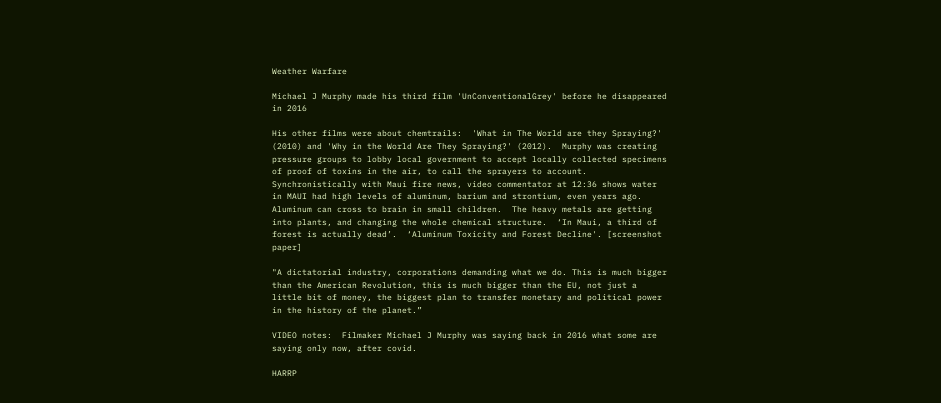Weather Warfare

Michael J Murphy made his third film 'UnConventionalGrey' before he disappeared in 2016

His other films were about chemtrails:  'What in The World are they Spraying?' (2010) and 'Why in the World Are They Spraying?' (2012).  Murphy was creating pressure groups to lobby local government to accept locally collected specimens of proof of toxins in the air, to call the sprayers to account.  Synchronistically with Maui fire news, video commentator at 12:36 shows water in MAUI had high levels of aluminum, barium and strontium, even years ago.  Aluminum can cross to brain in small children.  The heavy metals are getting into plants, and changing the whole chemical structure.  ‘In Maui, a third of forest is actually dead’.  ‘Aluminum Toxicity and Forest Decline'. [screenshot paper]

"A dictatorial industry, corporations demanding what we do. This is much bigger than the American Revolution, this is much bigger than the EU, not just a little bit of money, the biggest plan to transfer monetary and political power in the history of the planet.”

VIDEO notes:  Filmaker Michael J Murphy was saying back in 2016 what some are saying only now, after covid.

HARRP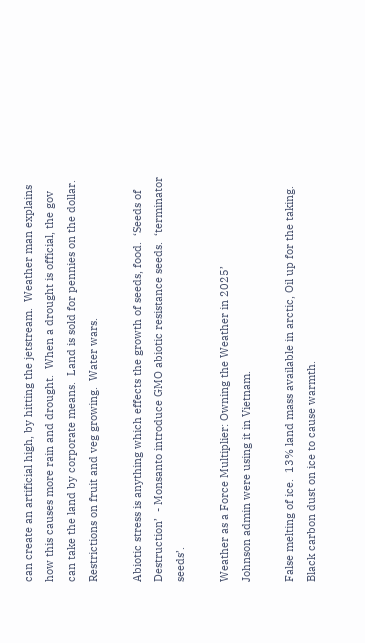can create an artificial high, by hitting the jetstream.  Weather man explains how this causes more rain and drought.  When a drought is official, the gov can take the land by corporate means.  Land is sold for pennies on the dollar.
Restrictions on fruit and veg growing.  Water wars.

Abiotic stress is anything which effects the growth of seeds, food.  ‘Seeds of Destruction’  - Monsanto introduce GMO abiotic resistance seeds.  ‘terminator seeds’.

Weather as a Force Multiplier: Owning the Weather in 2025’
Johnson admin were using it in Vietnam.

False melting of ice.  13% land mass available in arctic, Oil up for the taking. Black carbon dust on ice to cause warmth.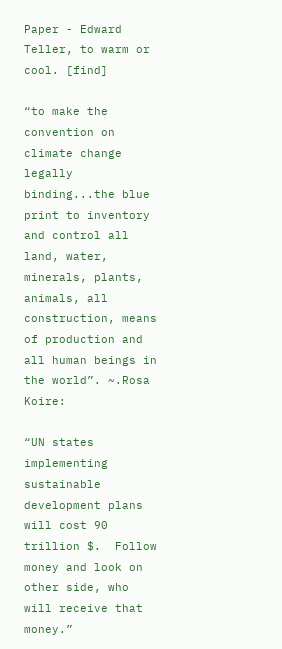Paper - Edward Teller, to warm or cool. [find]

“to make the convention on climate change  legally binding...the blue print to inventory and control all land, water, minerals, plants, animals, all construction, means of production and all human beings in the world”. ~.Rosa Koire:

“UN states implementing sustainable development plans will cost 90 trillion $.  Follow money and look on other side, who will receive that money.”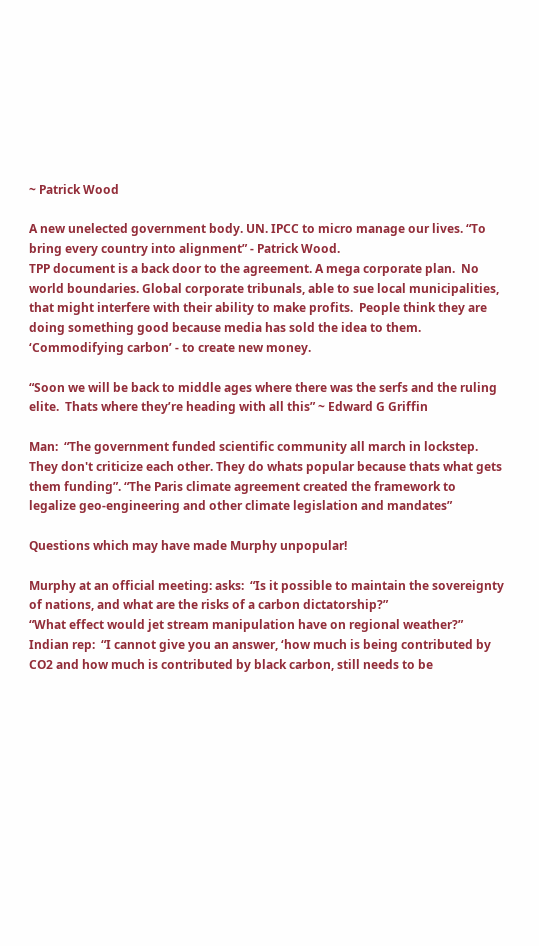~ Patrick Wood

A new unelected government body. UN. IPCC to micro manage our lives. “To bring every country into alignment” - Patrick Wood.
TPP document is a back door to the agreement. A mega corporate plan.  No world boundaries. Global corporate tribunals, able to sue local municipalities, that might interfere with their ability to make profits.  People think they are doing something good because media has sold the idea to them.  ‘Commodifying carbon’ - to create new money.

“Soon we will be back to middle ages where there was the serfs and the ruling elite.  Thats where they’re heading with all this” ~ Edward G Griffin

Man:  “The government funded scientific community all march in lockstep.  They don't criticize each other. They do whats popular because thats what gets them funding”. “The Paris climate agreement created the framework to legalize geo-engineering and other climate legislation and mandates”

Questions which may have made Murphy unpopular!

Murphy at an official meeting: asks:  “Is it possible to maintain the sovereignty of nations, and what are the risks of a carbon dictatorship?”
“What effect would jet stream manipulation have on regional weather?”
Indian rep:  “I cannot give you an answer, ‘how much is being contributed by CO2 and how much is contributed by black carbon, still needs to be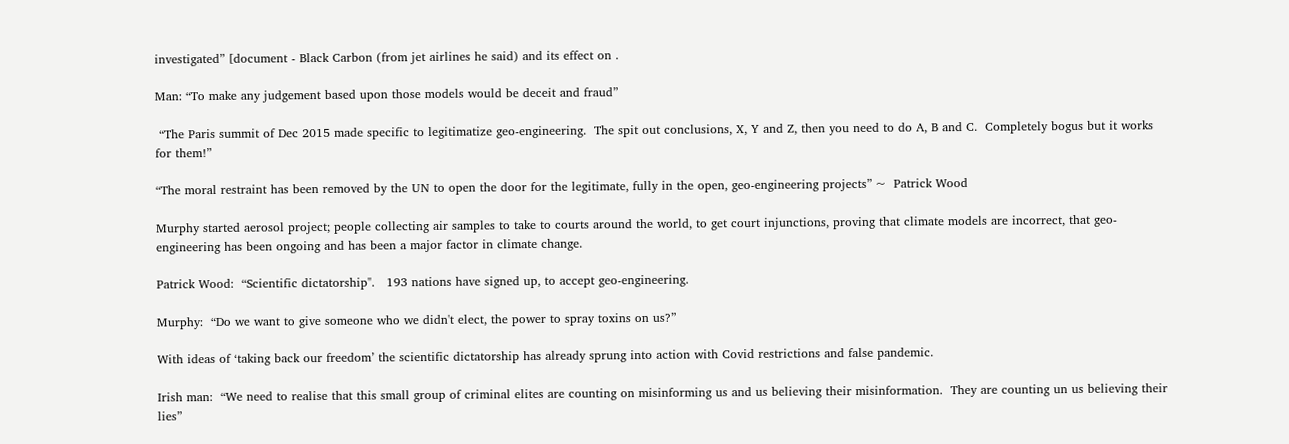investigated” [document - Black Carbon (from jet airlines he said) and its effect on .

Man: “To make any judgement based upon those models would be deceit and fraud”

 “The Paris summit of Dec 2015 made specific to legitimatize geo-engineering.  The spit out conclusions, X, Y and Z, then you need to do A, B and C.  Completely bogus but it works for them!”

“The moral restraint has been removed by the UN to open the door for the legitimate, fully in the open, geo-engineering projects” ~  Patrick Wood

Murphy started aerosol project; people collecting air samples to take to courts around the world, to get court injunctions, proving that climate models are incorrect, that geo-engineering has been ongoing and has been a major factor in climate change.

Patrick Wood:  “Scientific dictatorship".   193 nations have signed up, to accept geo-engineering.

Murphy:  “Do we want to give someone who we didn't elect, the power to spray toxins on us?”

With ideas of ‘taking back our freedom’ the scientific dictatorship has already sprung into action with Covid restrictions and false pandemic.

Irish man:  “We need to realise that this small group of criminal elites are counting on misinforming us and us believing their misinformation.  They are counting un us believing their lies”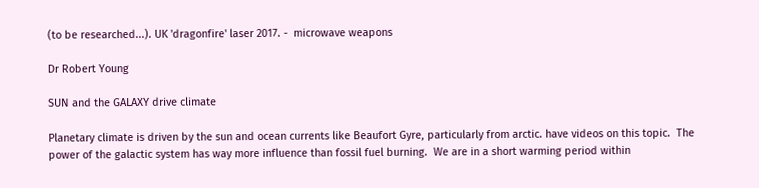(to be researched...). UK 'dragonfire' laser 2017. -  microwave weapons

Dr Robert Young

SUN and the GALAXY drive climate

Planetary climate is driven by the sun and ocean currents like Beaufort Gyre, particularly from arctic. have videos on this topic.  The power of the galactic system has way more influence than fossil fuel burning.  We are in a short warming period within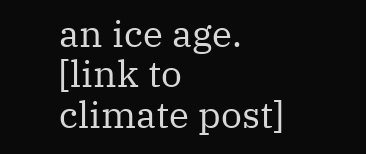an ice age. [link to climate post]